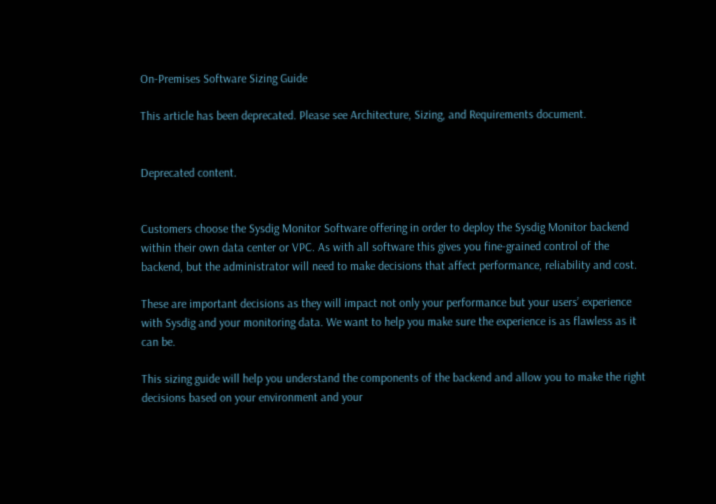On-Premises Software Sizing Guide

This article has been deprecated. Please see Architecture, Sizing, and Requirements document.


Deprecated content.


Customers choose the Sysdig Monitor Software offering in order to deploy the Sysdig Monitor backend within their own data center or VPC. As with all software this gives you fine-grained control of the backend, but the administrator will need to make decisions that affect performance, reliability and cost.

These are important decisions as they will impact not only your performance but your users’ experience with Sysdig and your monitoring data. We want to help you make sure the experience is as flawless as it can be.

This sizing guide will help you understand the components of the backend and allow you to make the right decisions based on your environment and your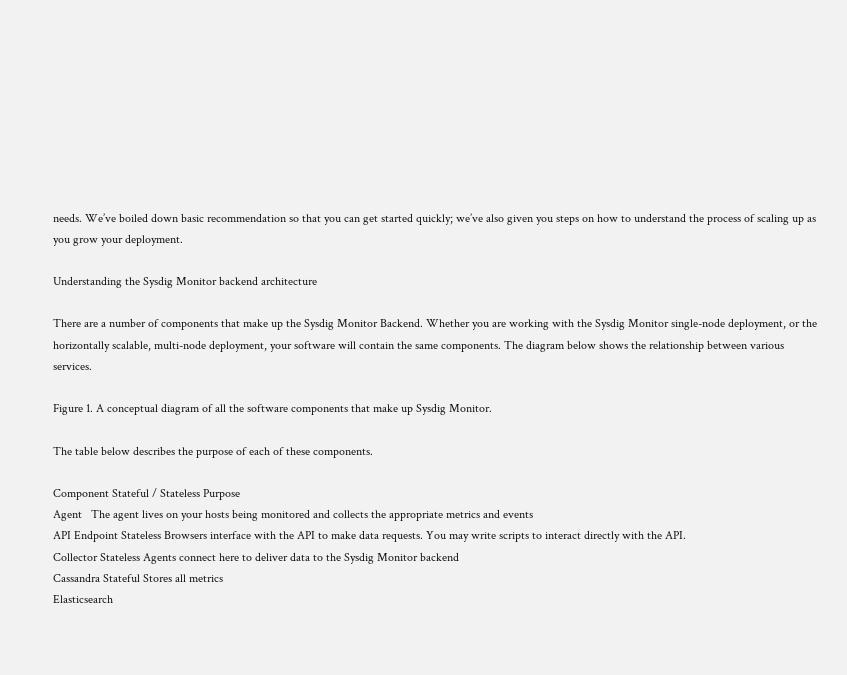needs. We’ve boiled down basic recommendation so that you can get started quickly; we’ve also given you steps on how to understand the process of scaling up as you grow your deployment.

Understanding the Sysdig Monitor backend architecture

There are a number of components that make up the Sysdig Monitor Backend. Whether you are working with the Sysdig Monitor single-node deployment, or the horizontally scalable, multi-node deployment, your software will contain the same components. The diagram below shows the relationship between various services.

Figure 1. A conceptual diagram of all the software components that make up Sysdig Monitor.

The table below describes the purpose of each of these components.

Component Stateful / Stateless Purpose
Agent   The agent lives on your hosts being monitored and collects the appropriate metrics and events
API Endpoint Stateless Browsers interface with the API to make data requests. You may write scripts to interact directly with the API.
Collector Stateless Agents connect here to deliver data to the Sysdig Monitor backend
Cassandra Stateful Stores all metrics
Elasticsearch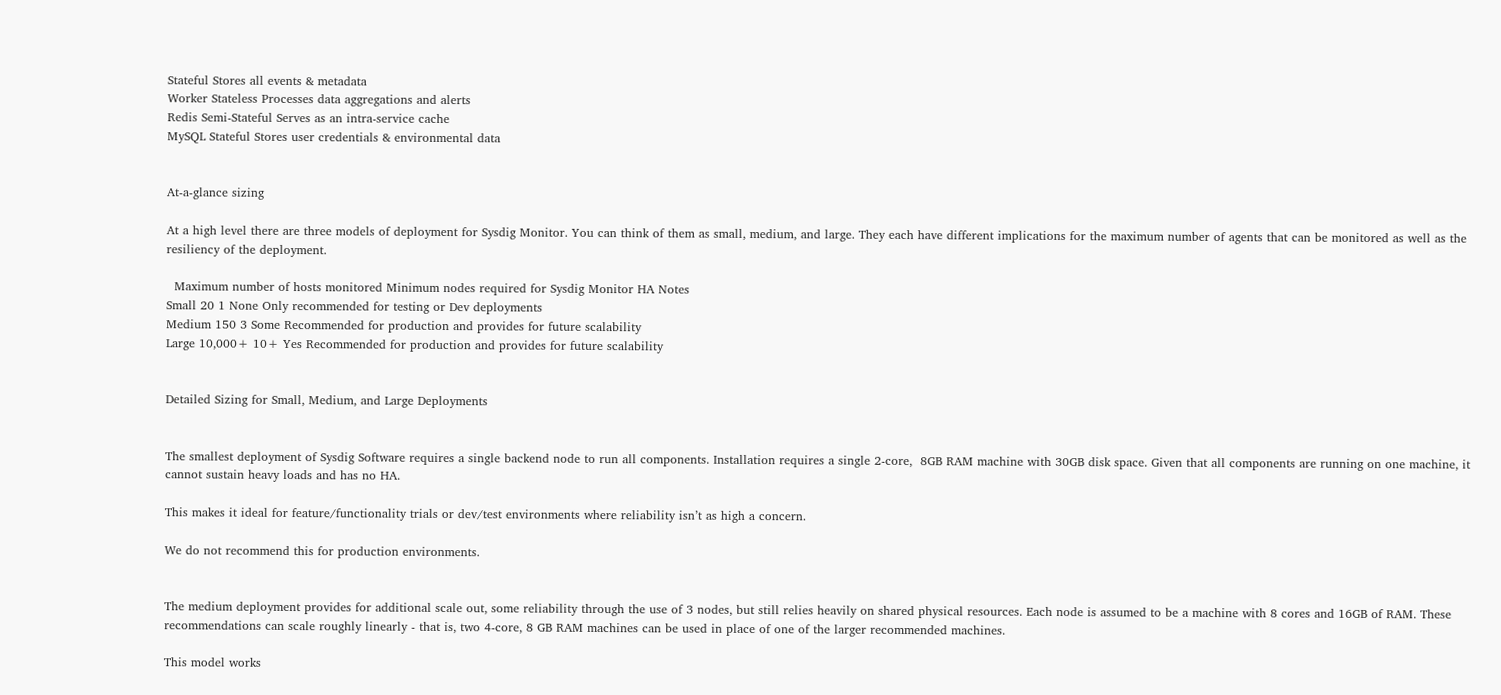Stateful Stores all events & metadata
Worker Stateless Processes data aggregations and alerts
Redis Semi-Stateful Serves as an intra-service cache
MySQL Stateful Stores user credentials & environmental data


At-a-glance sizing

At a high level there are three models of deployment for Sysdig Monitor. You can think of them as small, medium, and large. They each have different implications for the maximum number of agents that can be monitored as well as the resiliency of the deployment.

  Maximum number of hosts monitored Minimum nodes required for Sysdig Monitor HA Notes
Small 20 1 None Only recommended for testing or Dev deployments
Medium 150 3 Some Recommended for production and provides for future scalability
Large 10,000+ 10+ Yes Recommended for production and provides for future scalability


Detailed Sizing for Small, Medium, and Large Deployments


The smallest deployment of Sysdig Software requires a single backend node to run all components. Installation requires a single 2-core,  8GB RAM machine with 30GB disk space. Given that all components are running on one machine, it cannot sustain heavy loads and has no HA.

This makes it ideal for feature/functionality trials or dev/test environments where reliability isn’t as high a concern.

We do not recommend this for production environments.


The medium deployment provides for additional scale out, some reliability through the use of 3 nodes, but still relies heavily on shared physical resources. Each node is assumed to be a machine with 8 cores and 16GB of RAM. These recommendations can scale roughly linearly - that is, two 4-core, 8 GB RAM machines can be used in place of one of the larger recommended machines.

This model works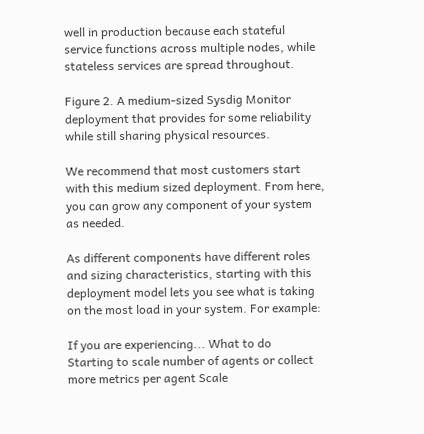well in production because each stateful service functions across multiple nodes, while stateless services are spread throughout.

Figure 2. A medium-sized Sysdig Monitor deployment that provides for some reliability while still sharing physical resources.

We recommend that most customers start with this medium sized deployment. From here, you can grow any component of your system as needed.

As different components have different roles and sizing characteristics, starting with this deployment model lets you see what is taking on the most load in your system. For example:

If you are experiencing... What to do
Starting to scale number of agents or collect more metrics per agent Scale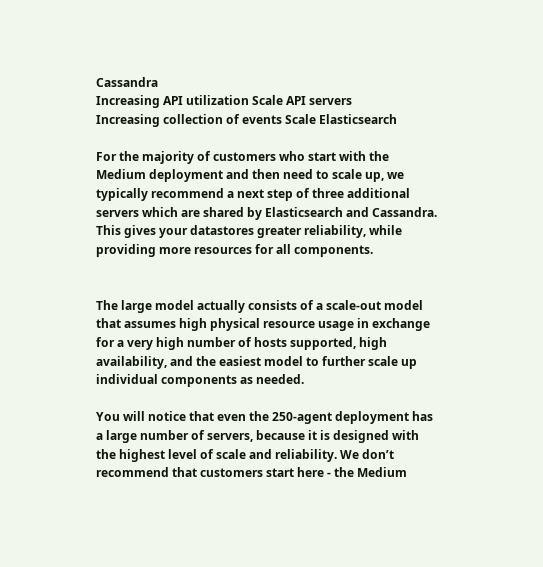Cassandra
Increasing API utilization Scale API servers
Increasing collection of events Scale Elasticsearch

For the majority of customers who start with the Medium deployment and then need to scale up, we typically recommend a next step of three additional servers which are shared by Elasticsearch and Cassandra. This gives your datastores greater reliability, while providing more resources for all components.


The large model actually consists of a scale-out model that assumes high physical resource usage in exchange for a very high number of hosts supported, high availability, and the easiest model to further scale up individual components as needed.

You will notice that even the 250-agent deployment has a large number of servers, because it is designed with the highest level of scale and reliability. We don’t recommend that customers start here - the Medium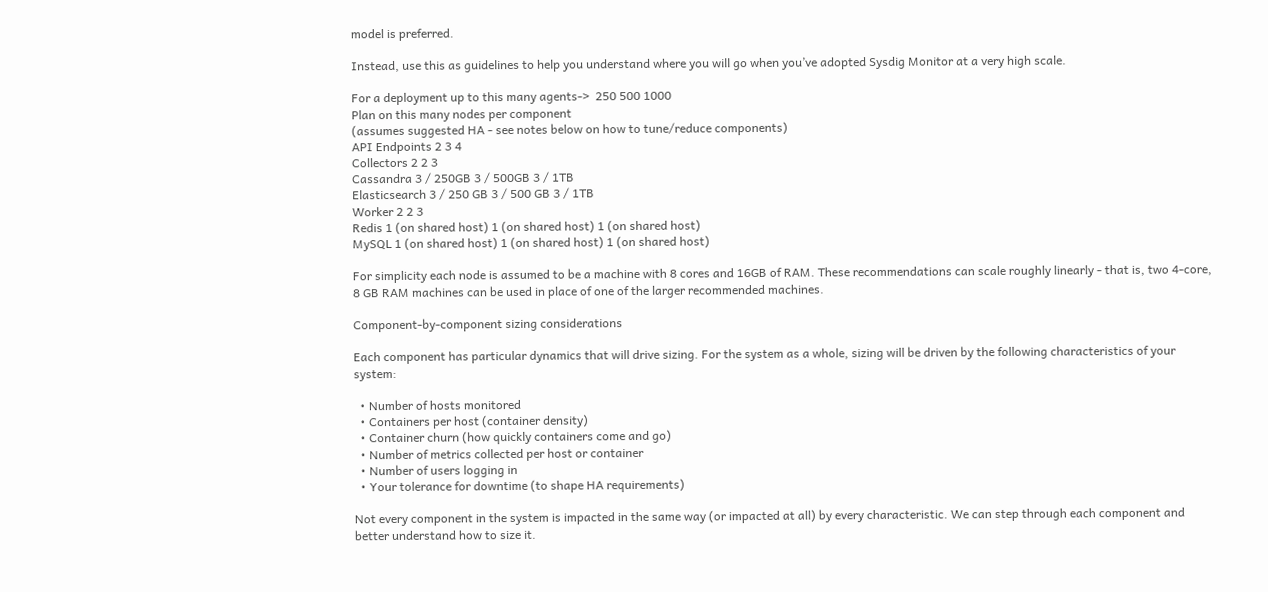model is preferred.

Instead, use this as guidelines to help you understand where you will go when you’ve adopted Sysdig Monitor at a very high scale.

For a deployment up to this many agents->  250 500 1000
Plan on this many nodes per component
(assumes suggested HA - see notes below on how to tune/reduce components)
API Endpoints 2 3 4
Collectors 2 2 3
Cassandra 3 / 250GB 3 / 500GB 3 / 1TB
Elasticsearch 3 / 250 GB 3 / 500 GB 3 / 1TB
Worker 2 2 3
Redis 1 (on shared host) 1 (on shared host) 1 (on shared host)
MySQL 1 (on shared host) 1 (on shared host) 1 (on shared host)

For simplicity each node is assumed to be a machine with 8 cores and 16GB of RAM. These recommendations can scale roughly linearly - that is, two 4-core, 8 GB RAM machines can be used in place of one of the larger recommended machines.

Component-by-component sizing considerations

Each component has particular dynamics that will drive sizing. For the system as a whole, sizing will be driven by the following characteristics of your system:

  • Number of hosts monitored
  • Containers per host (container density)
  • Container churn (how quickly containers come and go)
  • Number of metrics collected per host or container
  • Number of users logging in
  • Your tolerance for downtime (to shape HA requirements)

Not every component in the system is impacted in the same way (or impacted at all) by every characteristic. We can step through each component and better understand how to size it.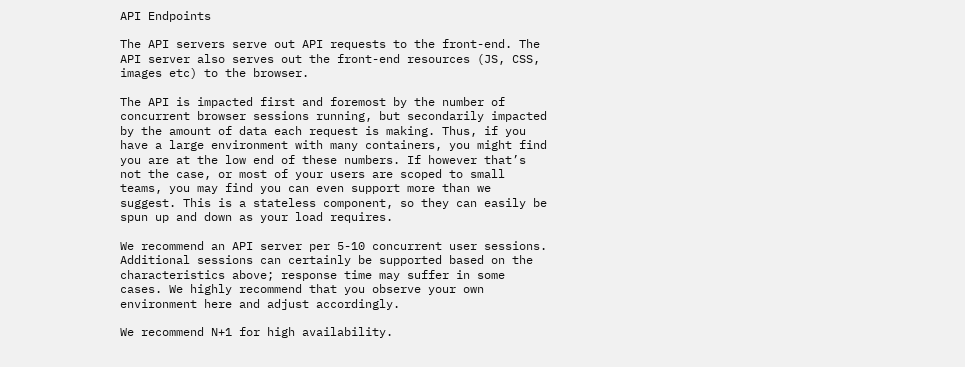API Endpoints

The API servers serve out API requests to the front-end. The API server also serves out the front-end resources (JS, CSS, images etc) to the browser.

The API is impacted first and foremost by the number of concurrent browser sessions running, but secondarily impacted by the amount of data each request is making. Thus, if you have a large environment with many containers, you might find you are at the low end of these numbers. If however that’s not the case, or most of your users are scoped to small teams, you may find you can even support more than we suggest. This is a stateless component, so they can easily be spun up and down as your load requires.

We recommend an API server per 5-10 concurrent user sessions. Additional sessions can certainly be supported based on the characteristics above; response time may suffer in some cases. We highly recommend that you observe your own environment here and adjust accordingly.

We recommend N+1 for high availability.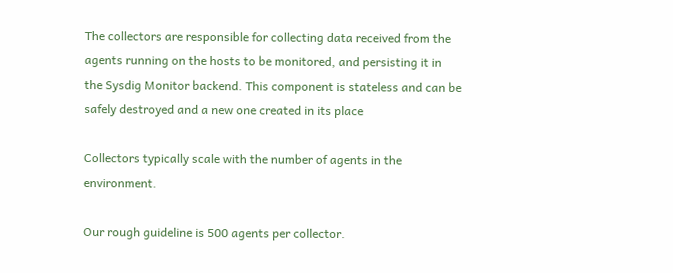The collectors are responsible for collecting data received from the agents running on the hosts to be monitored, and persisting it in the Sysdig Monitor backend. This component is stateless and can be safely destroyed and a new one created in its place

Collectors typically scale with the number of agents in the environment.

Our rough guideline is 500 agents per collector.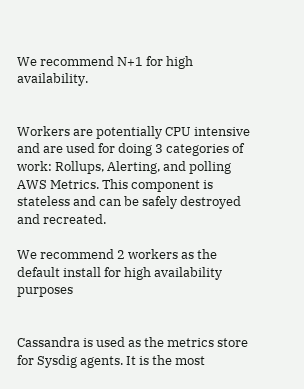We recommend N+1 for high availability.


Workers are potentially CPU intensive and are used for doing 3 categories of work: Rollups, Alerting, and polling AWS Metrics. This component is stateless and can be safely destroyed and recreated.

We recommend 2 workers as the default install for high availability purposes


Cassandra is used as the metrics store for Sysdig agents. It is the most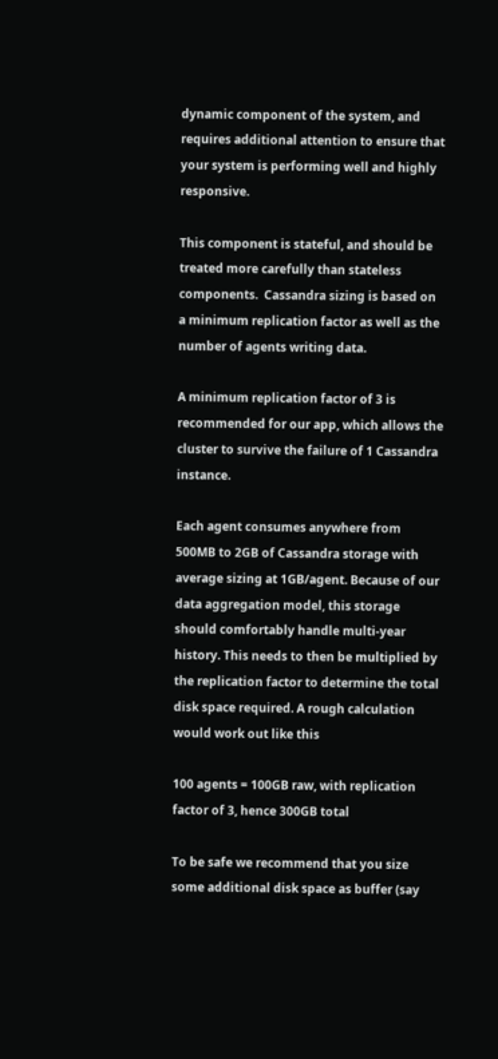dynamic component of the system, and requires additional attention to ensure that your system is performing well and highly responsive.

This component is stateful, and should be treated more carefully than stateless components.  Cassandra sizing is based on a minimum replication factor as well as the number of agents writing data.

A minimum replication factor of 3 is recommended for our app, which allows the cluster to survive the failure of 1 Cassandra instance.

Each agent consumes anywhere from 500MB to 2GB of Cassandra storage with average sizing at 1GB/agent. Because of our data aggregation model, this storage should comfortably handle multi-year history. This needs to then be multiplied by the replication factor to determine the total disk space required. A rough calculation would work out like this

100 agents = 100GB raw, with replication factor of 3, hence 300GB total

To be safe we recommend that you size some additional disk space as buffer (say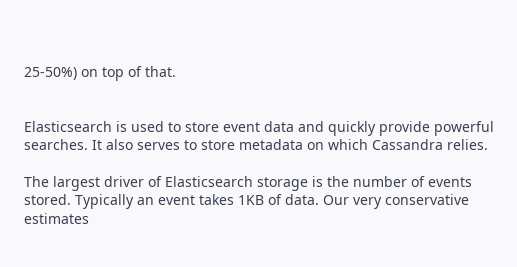25-50%) on top of that.


Elasticsearch is used to store event data and quickly provide powerful searches. It also serves to store metadata on which Cassandra relies.

The largest driver of Elasticsearch storage is the number of events stored. Typically an event takes 1KB of data. Our very conservative estimates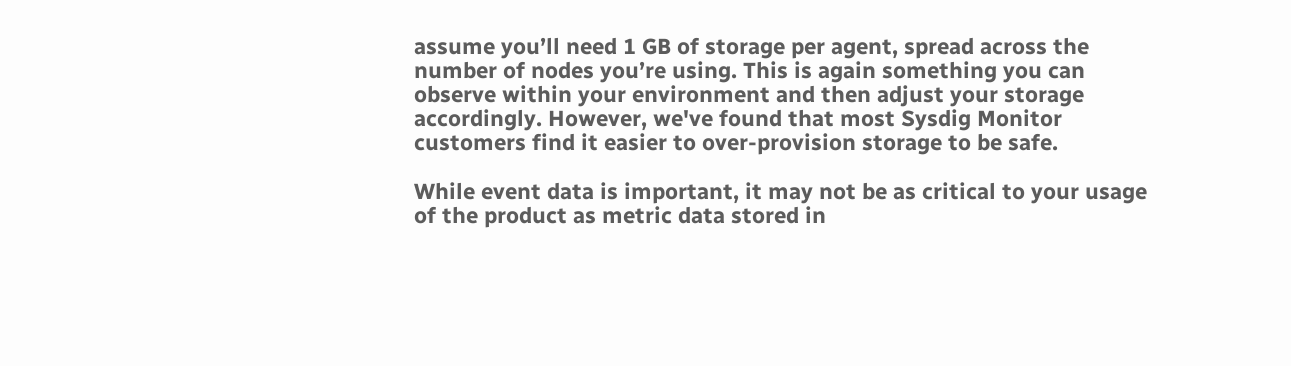assume you’ll need 1 GB of storage per agent, spread across the number of nodes you’re using. This is again something you can observe within your environment and then adjust your storage accordingly. However, we've found that most Sysdig Monitor customers find it easier to over-provision storage to be safe.

While event data is important, it may not be as critical to your usage of the product as metric data stored in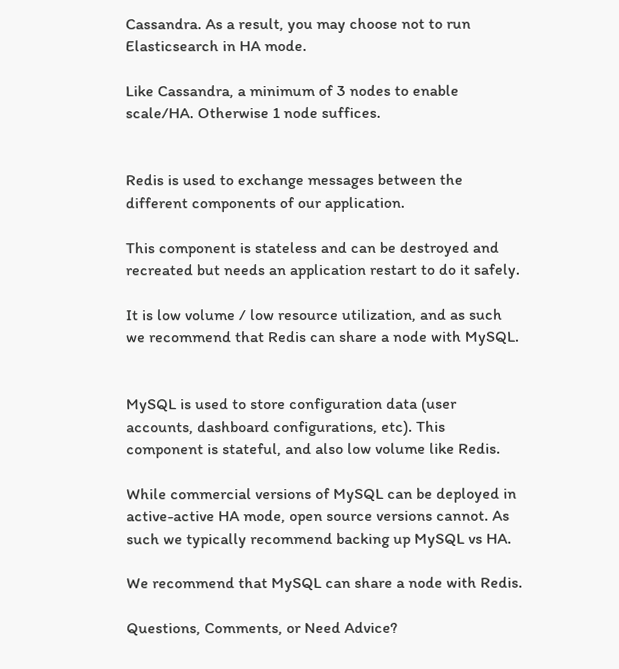Cassandra. As a result, you may choose not to run Elasticsearch in HA mode.

Like Cassandra, a minimum of 3 nodes to enable scale/HA. Otherwise 1 node suffices.


Redis is used to exchange messages between the different components of our application.

This component is stateless and can be destroyed and recreated but needs an application restart to do it safely.

It is low volume / low resource utilization, and as such we recommend that Redis can share a node with MySQL.


MySQL is used to store configuration data (user accounts, dashboard configurations, etc). This component is stateful, and also low volume like Redis.

While commercial versions of MySQL can be deployed in active-active HA mode, open source versions cannot. As such we typically recommend backing up MySQL vs HA.

We recommend that MySQL can share a node with Redis.

Questions, Comments, or Need Advice?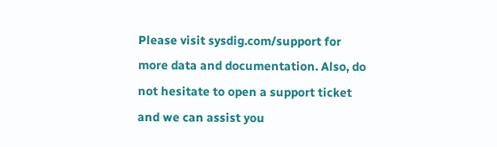Please visit sysdig.com/support for more data and documentation. Also, do not hesitate to open a support ticket and we can assist you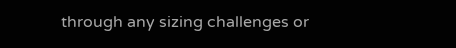through any sizing challenges or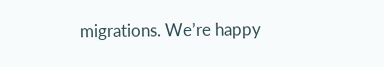migrations. We’re happy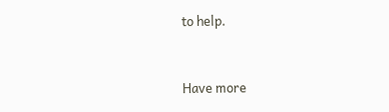to help.


Have more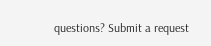questions? Submit a request